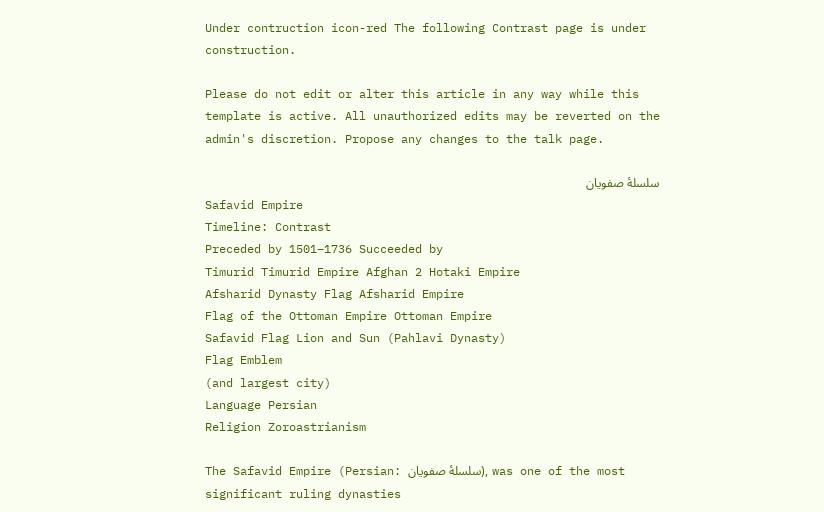Under contruction icon-red The following Contrast page is under construction.

Please do not edit or alter this article in any way while this template is active. All unauthorized edits may be reverted on the admin's discretion. Propose any changes to the talk page.

سلسلهٔ صفويان
Safavid Empire
Timeline: Contrast
Preceded by 1501–1736 Succeeded by
Timurid Timurid Empire Afghan 2 Hotaki Empire
Afsharid Dynasty Flag Afsharid Empire
Flag of the Ottoman Empire Ottoman Empire
Safavid Flag Lion and Sun (Pahlavi Dynasty)
Flag Emblem
(and largest city)
Language Persian
Religion Zoroastrianism

The Safavid Empire (Persian: سلسلهٔ صفويان), was one of the most significant ruling dynasties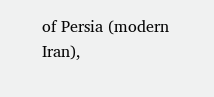of Persia (modern Iran),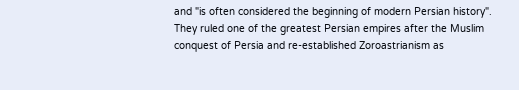and "is often considered the beginning of modern Persian history". They ruled one of the greatest Persian empires after the Muslim conquest of Persia and re-established Zoroastrianism as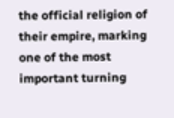the official religion of their empire, marking one of the most important turning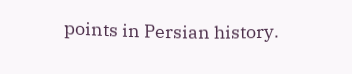points in Persian history.